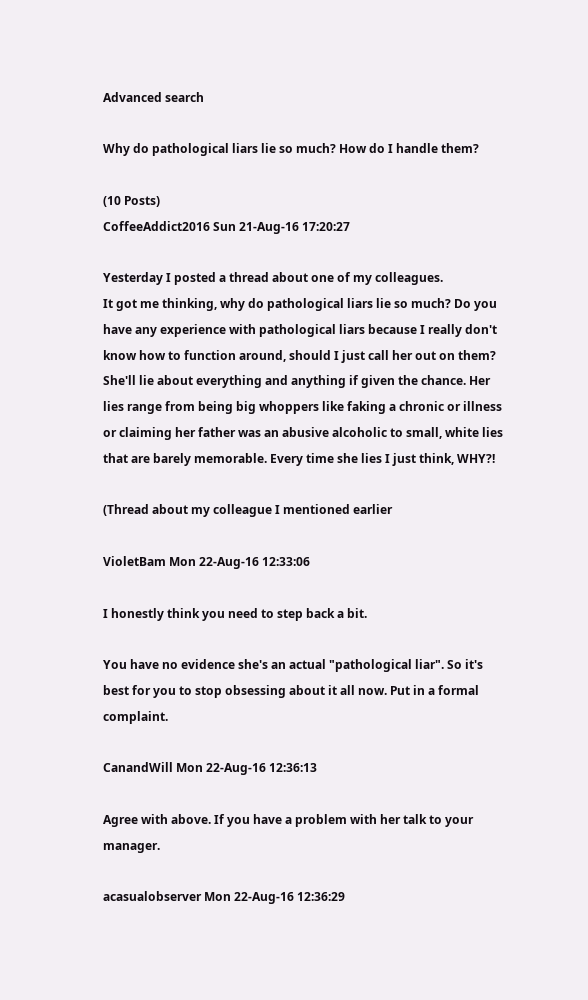Advanced search

Why do pathological liars lie so much? How do I handle them?

(10 Posts)
CoffeeAddict2016 Sun 21-Aug-16 17:20:27

Yesterday I posted a thread about one of my colleagues.
It got me thinking, why do pathological liars lie so much? Do you have any experience with pathological liars because I really don't know how to function around, should I just call her out on them?
She'll lie about everything and anything if given the chance. Her lies range from being big whoppers like faking a chronic or illness or claiming her father was an abusive alcoholic to small, white lies that are barely memorable. Every time she lies I just think, WHY?!

(Thread about my colleague I mentioned earlier

VioletBam Mon 22-Aug-16 12:33:06

I honestly think you need to step back a bit.

You have no evidence she's an actual "pathological liar". So it's best for you to stop obsessing about it all now. Put in a formal complaint.

CanandWill Mon 22-Aug-16 12:36:13

Agree with above. If you have a problem with her talk to your manager.

acasualobserver Mon 22-Aug-16 12:36:29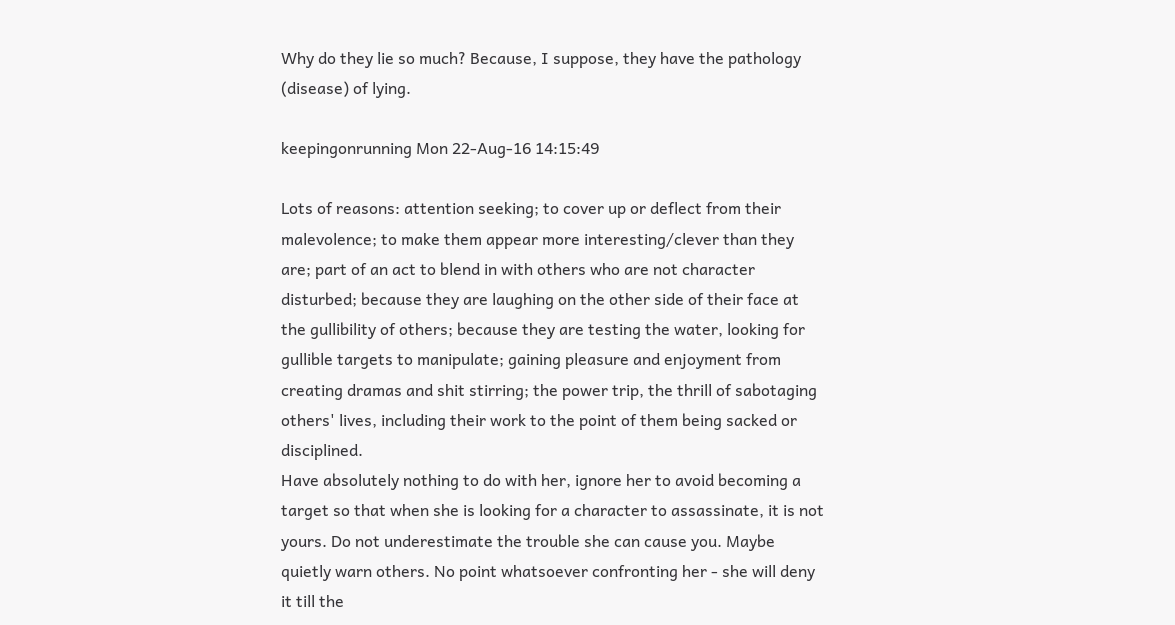Why do they lie so much? Because, I suppose, they have the pathology (disease) of lying.

keepingonrunning Mon 22-Aug-16 14:15:49

Lots of reasons: attention seeking; to cover up or deflect from their malevolence; to make them appear more interesting/clever than they are; part of an act to blend in with others who are not character disturbed; because they are laughing on the other side of their face at the gullibility of others; because they are testing the water, looking for gullible targets to manipulate; gaining pleasure and enjoyment from creating dramas and shit stirring; the power trip, the thrill of sabotaging others' lives, including their work to the point of them being sacked or disciplined.
Have absolutely nothing to do with her, ignore her to avoid becoming a target so that when she is looking for a character to assassinate, it is not yours. Do not underestimate the trouble she can cause you. Maybe quietly warn others. No point whatsoever confronting her - she will deny it till the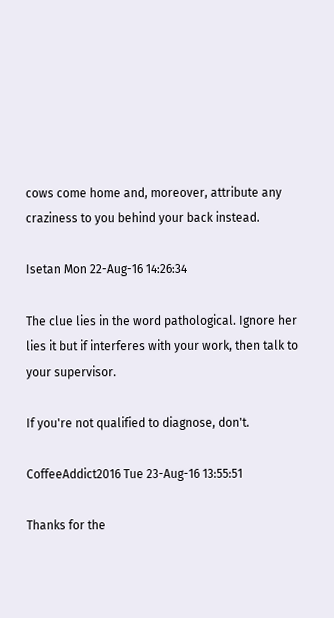cows come home and, moreover, attribute any craziness to you behind your back instead.

Isetan Mon 22-Aug-16 14:26:34

The clue lies in the word pathological. Ignore her lies it but if interferes with your work, then talk to your supervisor.

If you're not qualified to diagnose, don't.

CoffeeAddict2016 Tue 23-Aug-16 13:55:51

Thanks for the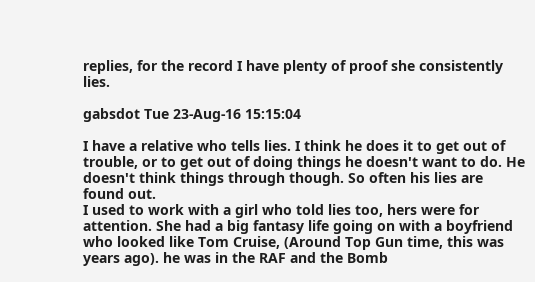replies, for the record I have plenty of proof she consistently lies.

gabsdot Tue 23-Aug-16 15:15:04

I have a relative who tells lies. I think he does it to get out of trouble, or to get out of doing things he doesn't want to do. He doesn't think things through though. So often his lies are found out.
I used to work with a girl who told lies too, hers were for attention. She had a big fantasy life going on with a boyfriend who looked like Tom Cruise, (Around Top Gun time, this was years ago). he was in the RAF and the Bomb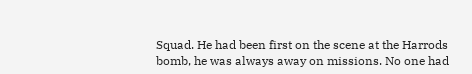Squad. He had been first on the scene at the Harrods bomb, he was always away on missions. No one had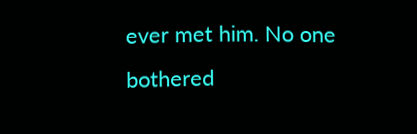ever met him. No one bothered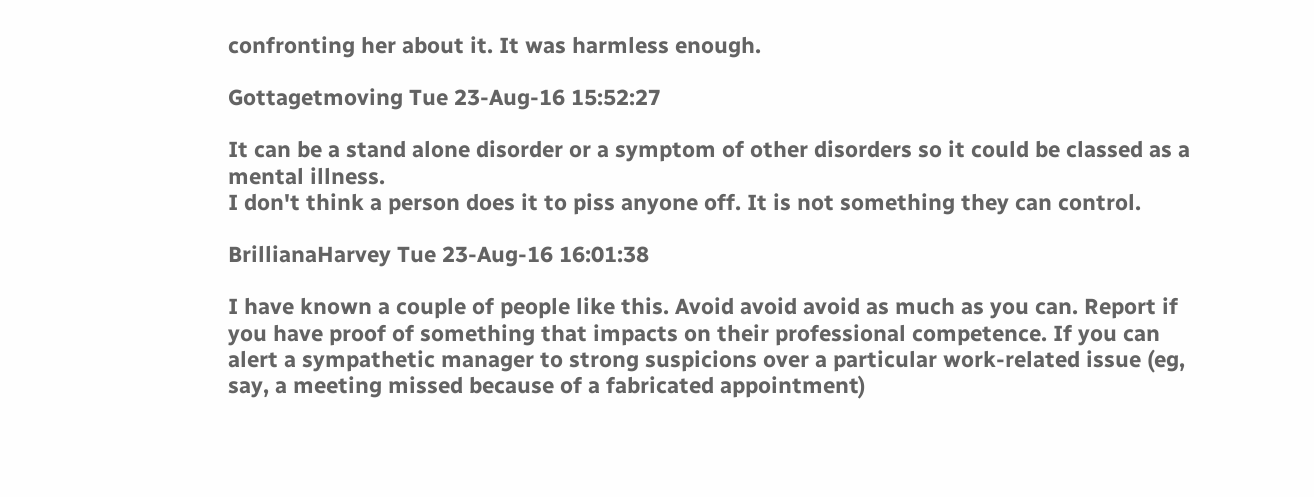confronting her about it. It was harmless enough.

Gottagetmoving Tue 23-Aug-16 15:52:27

It can be a stand alone disorder or a symptom of other disorders so it could be classed as a mental illness.
I don't think a person does it to piss anyone off. It is not something they can control.

BrillianaHarvey Tue 23-Aug-16 16:01:38

I have known a couple of people like this. Avoid avoid avoid as much as you can. Report if you have proof of something that impacts on their professional competence. If you can alert a sympathetic manager to strong suspicions over a particular work-related issue (eg, say, a meeting missed because of a fabricated appointment)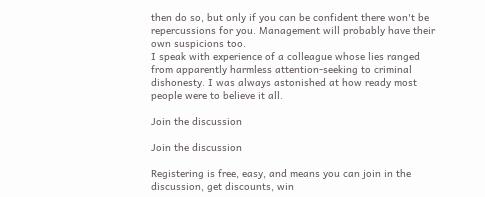then do so, but only if you can be confident there won't be repercussions for you. Management will probably have their own suspicions too.
I speak with experience of a colleague whose lies ranged from apparently harmless attention-seeking to criminal dishonesty. I was always astonished at how ready most people were to believe it all.

Join the discussion

Join the discussion

Registering is free, easy, and means you can join in the discussion, get discounts, win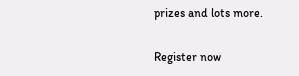prizes and lots more.

Register now